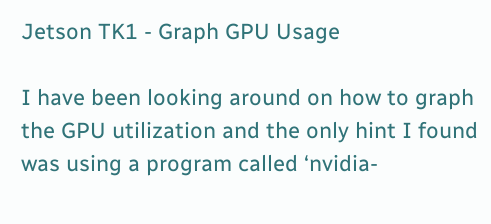Jetson TK1 - Graph GPU Usage

I have been looking around on how to graph the GPU utilization and the only hint I found was using a program called ‘nvidia-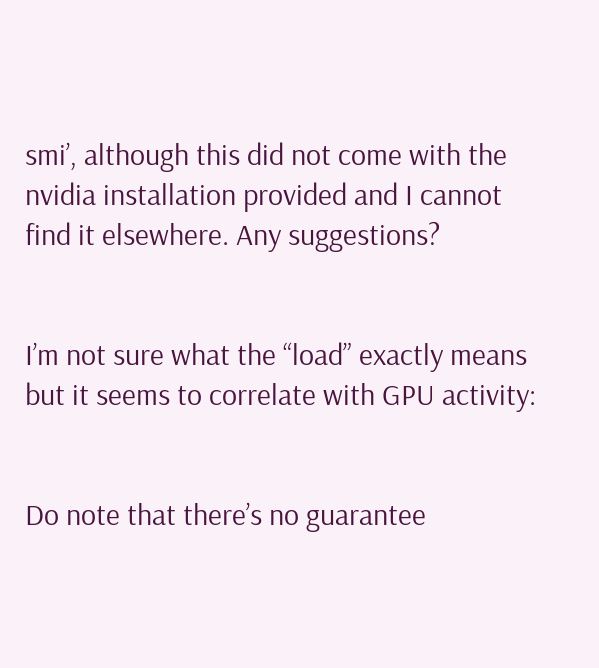smi’, although this did not come with the nvidia installation provided and I cannot find it elsewhere. Any suggestions?


I’m not sure what the “load” exactly means but it seems to correlate with GPU activity:


Do note that there’s no guarantee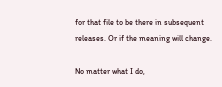for that file to be there in subsequent releases. Or if the meaning will change.

No matter what I do,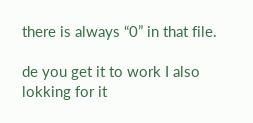there is always “0” in that file.

de you get it to work I also lokking for it